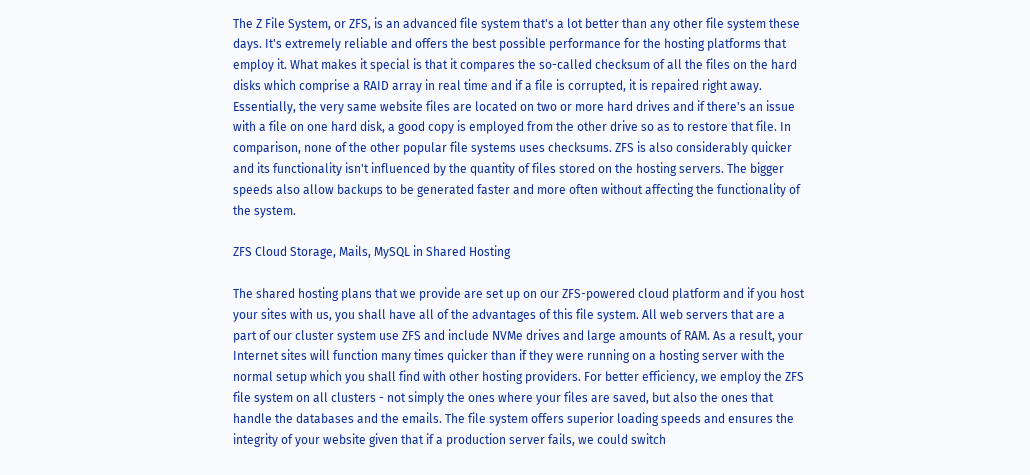The Z File System, or ZFS, is an advanced file system that's a lot better than any other file system these days. It's extremely reliable and offers the best possible performance for the hosting platforms that employ it. What makes it special is that it compares the so-called checksum of all the files on the hard disks which comprise a RAID array in real time and if a file is corrupted, it is repaired right away. Essentially, the very same website files are located on two or more hard drives and if there's an issue with a file on one hard disk, a good copy is employed from the other drive so as to restore that file. In comparison, none of the other popular file systems uses checksums. ZFS is also considerably quicker and its functionality isn't influenced by the quantity of files stored on the hosting servers. The bigger speeds also allow backups to be generated faster and more often without affecting the functionality of the system.

ZFS Cloud Storage, Mails, MySQL in Shared Hosting

The shared hosting plans that we provide are set up on our ZFS-powered cloud platform and if you host your sites with us, you shall have all of the advantages of this file system. All web servers that are a part of our cluster system use ZFS and include NVMe drives and large amounts of RAM. As a result, your Internet sites will function many times quicker than if they were running on a hosting server with the normal setup which you shall find with other hosting providers. For better efficiency, we employ the ZFS file system on all clusters - not simply the ones where your files are saved, but also the ones that handle the databases and the emails. The file system offers superior loading speeds and ensures the integrity of your website given that if a production server fails, we could switch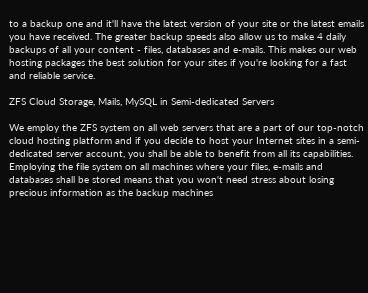to a backup one and it'll have the latest version of your site or the latest emails you have received. The greater backup speeds also allow us to make 4 daily backups of all your content - files, databases and e-mails. This makes our web hosting packages the best solution for your sites if you're looking for a fast and reliable service.

ZFS Cloud Storage, Mails, MySQL in Semi-dedicated Servers

We employ the ZFS system on all web servers that are a part of our top-notch cloud hosting platform and if you decide to host your Internet sites in a semi-dedicated server account, you shall be able to benefit from all its capabilities. Employing the file system on all machines where your files, e-mails and databases shall be stored means that you won't need stress about losing precious information as the backup machines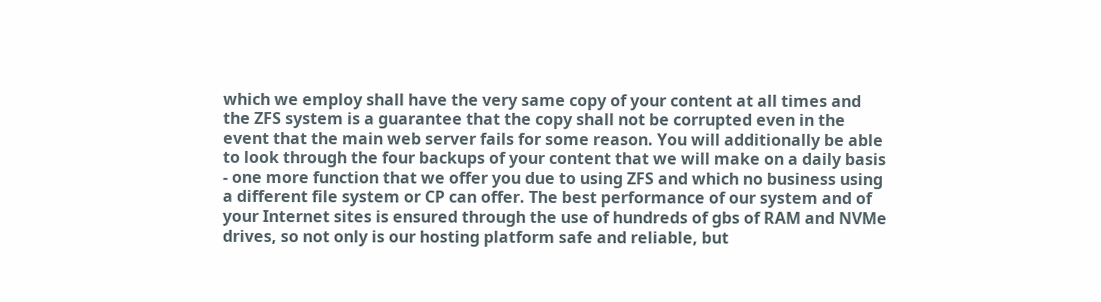which we employ shall have the very same copy of your content at all times and the ZFS system is a guarantee that the copy shall not be corrupted even in the event that the main web server fails for some reason. You will additionally be able to look through the four backups of your content that we will make on a daily basis - one more function that we offer you due to using ZFS and which no business using a different file system or CP can offer. The best performance of our system and of your Internet sites is ensured through the use of hundreds of gbs of RAM and NVMe drives, so not only is our hosting platform safe and reliable, but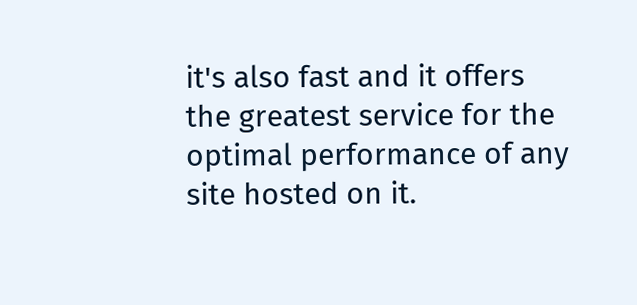it's also fast and it offers the greatest service for the optimal performance of any site hosted on it.